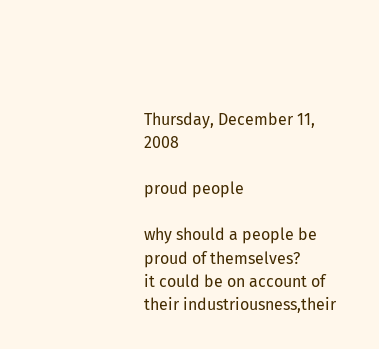Thursday, December 11, 2008

proud people

why should a people be proud of themselves?
it could be on account of their industriousness,their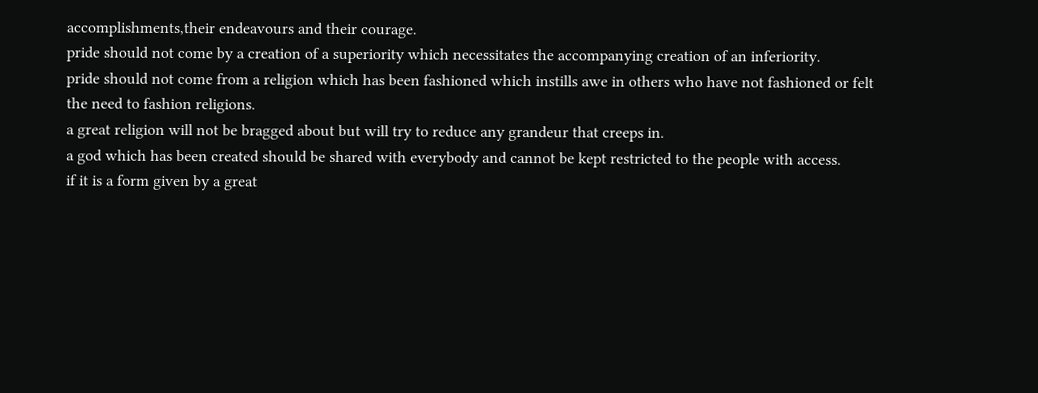accomplishments,their endeavours and their courage.
pride should not come by a creation of a superiority which necessitates the accompanying creation of an inferiority.
pride should not come from a religion which has been fashioned which instills awe in others who have not fashioned or felt the need to fashion religions.
a great religion will not be bragged about but will try to reduce any grandeur that creeps in.
a god which has been created should be shared with everybody and cannot be kept restricted to the people with access.
if it is a form given by a great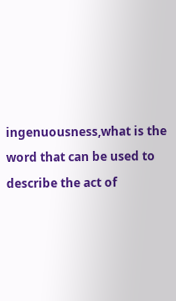ingenuousness,what is the word that can be used to describe the act of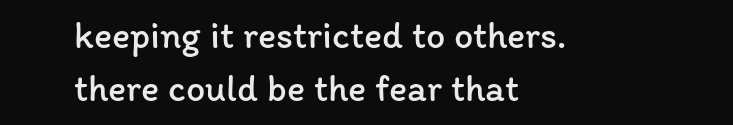keeping it restricted to others.
there could be the fear that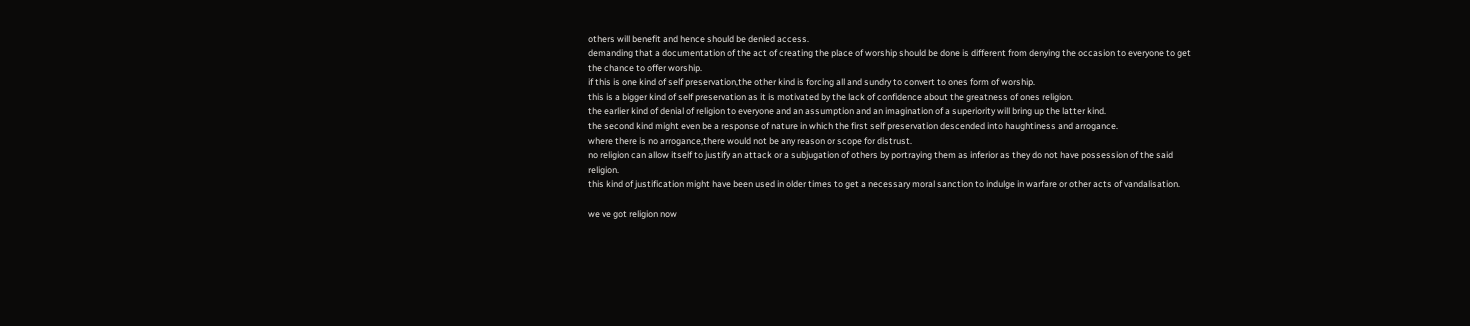others will benefit and hence should be denied access.
demanding that a documentation of the act of creating the place of worship should be done is different from denying the occasion to everyone to get the chance to offer worship.
if this is one kind of self preservation,the other kind is forcing all and sundry to convert to ones form of worship.
this is a bigger kind of self preservation as it is motivated by the lack of confidence about the greatness of ones religion.
the earlier kind of denial of religion to everyone and an assumption and an imagination of a superiority will bring up the latter kind.
the second kind might even be a response of nature in which the first self preservation descended into haughtiness and arrogance.
where there is no arrogance,there would not be any reason or scope for distrust.
no religion can allow itself to justify an attack or a subjugation of others by portraying them as inferior as they do not have possession of the said religion.
this kind of justification might have been used in older times to get a necessary moral sanction to indulge in warfare or other acts of vandalisation.

we ve got religion now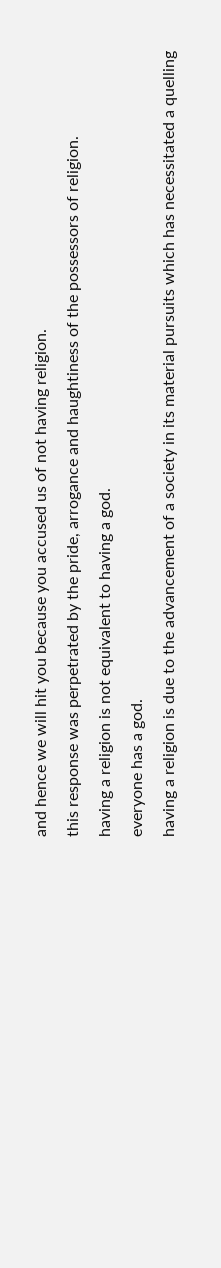and hence we will hit you because you accused us of not having religion.
this response was perpetrated by the pride, arrogance and haughtiness of the possessors of religion.
having a religion is not equivalent to having a god.
everyone has a god.
having a religion is due to the advancement of a society in its material pursuits which has necessitated a quelling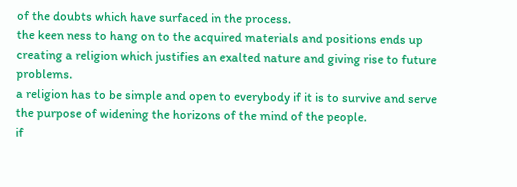of the doubts which have surfaced in the process.
the keen ness to hang on to the acquired materials and positions ends up creating a religion which justifies an exalted nature and giving rise to future problems.
a religion has to be simple and open to everybody if it is to survive and serve the purpose of widening the horizons of the mind of the people.
if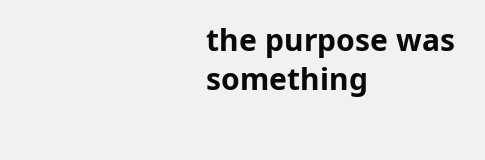the purpose was something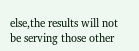else,the results will not be serving those other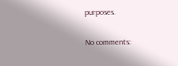purposes.

No comments: